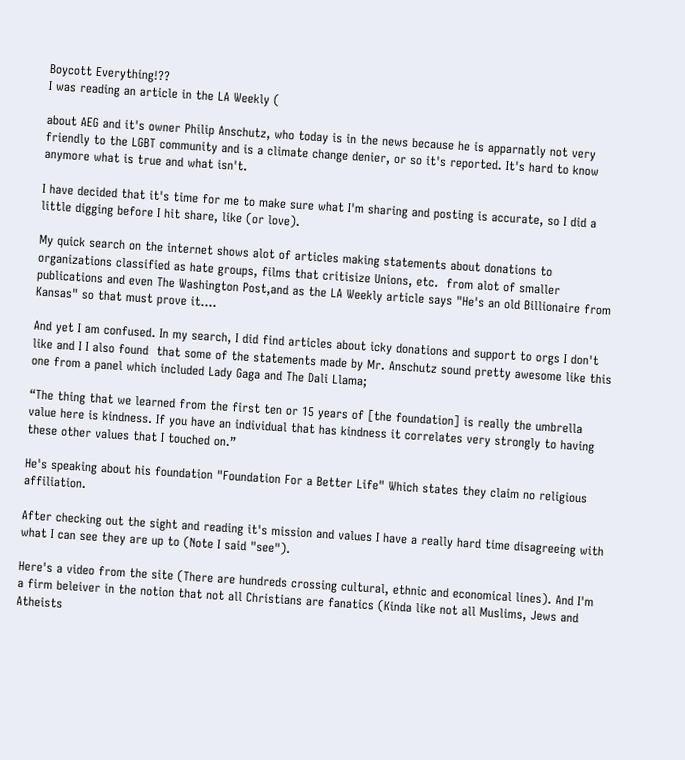Boycott Everything!??
I was reading an article in the LA Weekly (

about AEG and it's owner Philip Anschutz, who today is in the news because he is apparnatly not very friendly to the LGBT community and is a climate change denier, or so it's reported. It's hard to know anymore what is true and what isn't.

I have decided that it's time for me to make sure what I'm sharing and posting is accurate, so I did a little digging before I hit share, like (or love).

My quick search on the internet shows alot of articles making statements about donations to organizations classified as hate groups, films that critisize Unions, etc.  from alot of smaller publications and even The Washington Post,and as the LA Weekly article says "He's an old Billionaire from Kansas" so that must prove it....

And yet I am confused. In my search, I did find articles about icky donations and support to orgs I don't like and I I also found  that some of the statements made by Mr. Anschutz sound pretty awesome like this one from a panel which included Lady Gaga and The Dali Llama;

“The thing that we learned from the first ten or 15 years of [the foundation] is really the umbrella value here is kindness. If you have an individual that has kindness it correlates very strongly to having these other values that I touched on.”

He's speaking about his foundation "Foundation For a Better Life" Which states they claim no religious affiliation.

After checking out the sight and reading it's mission and values I have a really hard time disagreeing with what I can see they are up to (Note I said "see").

Here's a video from the site (There are hundreds crossing cultural, ethnic and economical lines). And I'm a firm beleiver in the notion that not all Christians are fanatics (Kinda like not all Muslims, Jews and Atheists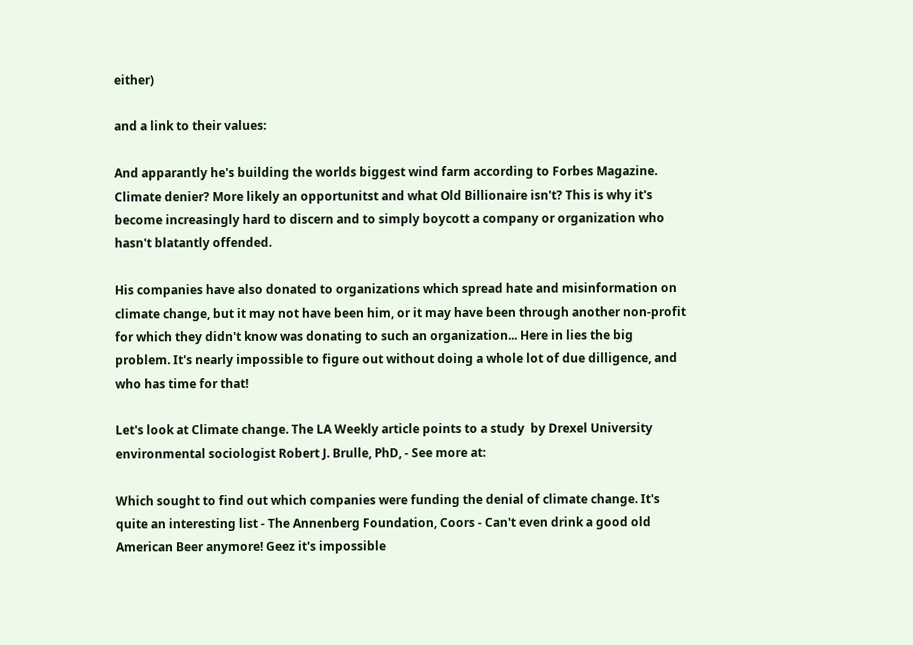either)

and a link to their values:

And apparantly he's building the worlds biggest wind farm according to Forbes Magazine. Climate denier? More likely an opportunitst and what Old Billionaire isn't? This is why it's become increasingly hard to discern and to simply boycott a company or organization who hasn't blatantly offended.

His companies have also donated to organizations which spread hate and misinformation on climate change, but it may not have been him, or it may have been through another non-profit for which they didn't know was donating to such an organization... Here in lies the big problem. It's nearly impossible to figure out without doing a whole lot of due dilligence, and who has time for that!

Let's look at Climate change. The LA Weekly article points to a study  by Drexel University environmental sociologist Robert J. Brulle, PhD, - See more at:

Which sought to find out which companies were funding the denial of climate change. It's quite an interesting list - The Annenberg Foundation, Coors - Can't even drink a good old American Beer anymore! Geez it's impossible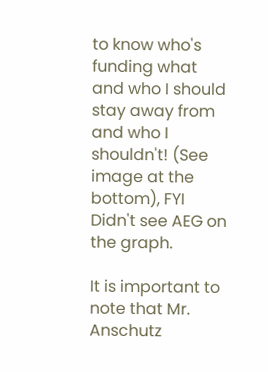to know who's funding what and who I should stay away from and who I shouldn't! (See image at the bottom), FYI Didn't see AEG on the graph.

It is important to note that Mr. Anschutz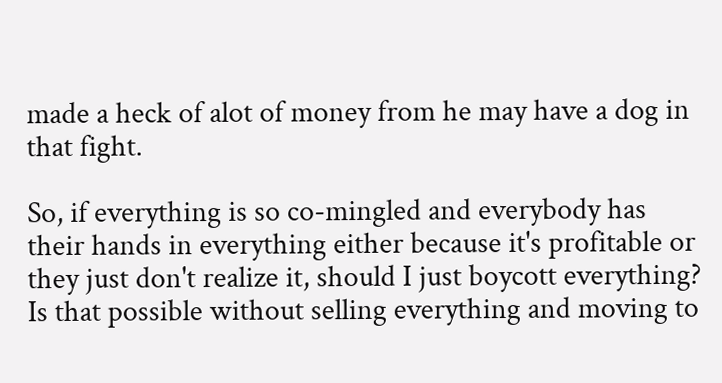made a heck of alot of money from he may have a dog in that fight.

So, if everything is so co-mingled and everybody has their hands in everything either because it's profitable or they just don't realize it, should I just boycott everything? Is that possible without selling everything and moving to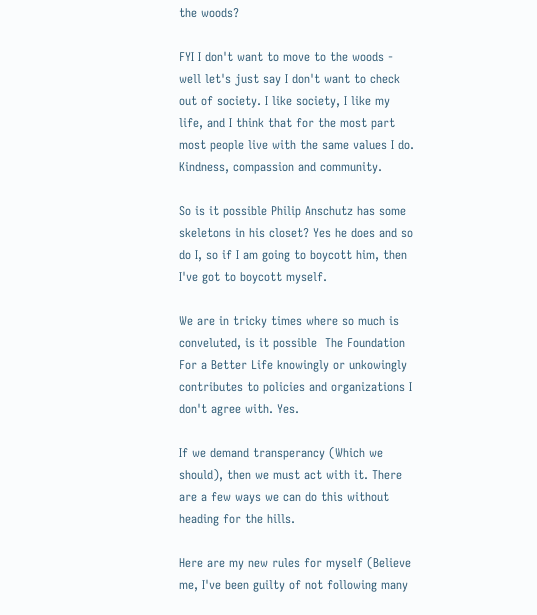the woods?

FYI I don't want to move to the woods - well let's just say I don't want to check out of society. I like society, I like my life, and I think that for the most part most people live with the same values I do. Kindness, compassion and community.

So is it possible Philip Anschutz has some skeletons in his closet? Yes he does and so do I, so if I am going to boycott him, then I've got to boycott myself.

We are in tricky times where so much is conveluted, is it possible  The Foundation For a Better Life knowingly or unkowingly contributes to policies and organizations I don't agree with. Yes.

If we demand transperancy (Which we should), then we must act with it. There are a few ways we can do this without heading for the hills.

Here are my new rules for myself (Believe me, I've been guilty of not following many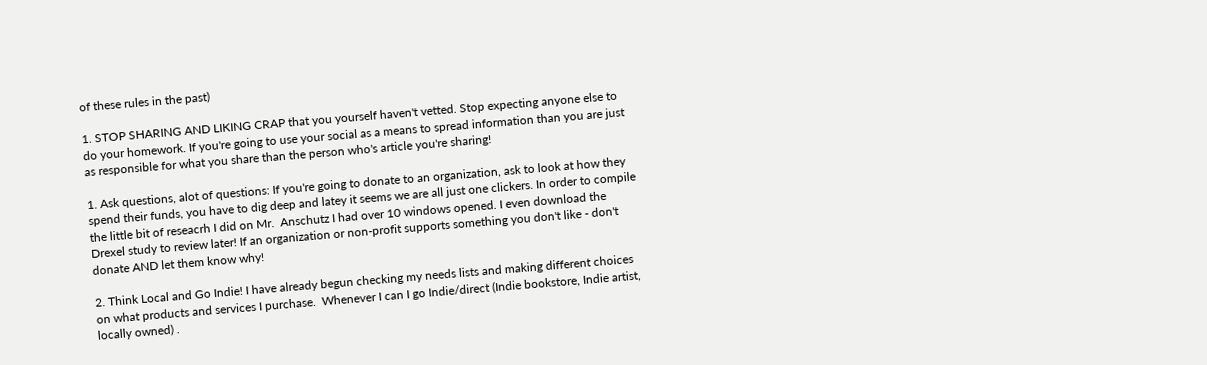of these rules in the past)

1. STOP SHARING AND LIKING CRAP that you yourself haven't vetted. Stop expecting anyone else to do your homework. If you're going to use your social as a means to spread information than you are just as responsible for what you share than the person who's article you're sharing!

1. Ask questions, alot of questions: If you're going to donate to an organization, ask to look at how they spend their funds, you have to dig deep and latey it seems we are all just one clickers. In order to compile the little bit of reseacrh I did on Mr.  Anschutz I had over 10 windows opened. I even download the Drexel study to review later! If an organization or non-profit supports something you don't like - don't donate AND let them know why!

2. Think Local and Go Indie! I have already begun checking my needs lists and making different choices on what products and services I purchase.  Whenever I can I go Indie/direct (Indie bookstore, Indie artist, locally owned) .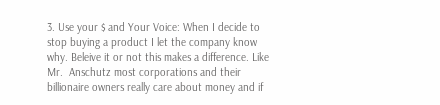3. Use your $ and Your Voice: When I decide to stop buying a product I let the company know why. Beleive it or not this makes a difference. Like Mr.  Anschutz most corporations and their billionaire owners really care about money and if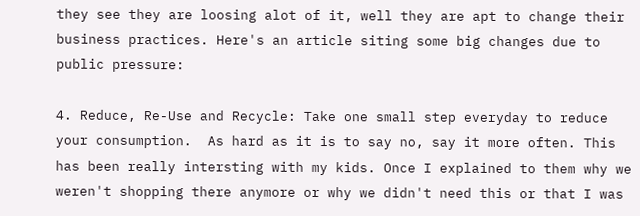they see they are loosing alot of it, well they are apt to change their business practices. Here's an article siting some big changes due to public pressure:

4. Reduce, Re-Use and Recycle: Take one small step everyday to reduce your consumption.  As hard as it is to say no, say it more often. This has been really intersting with my kids. Once I explained to them why we weren't shopping there anymore or why we didn't need this or that I was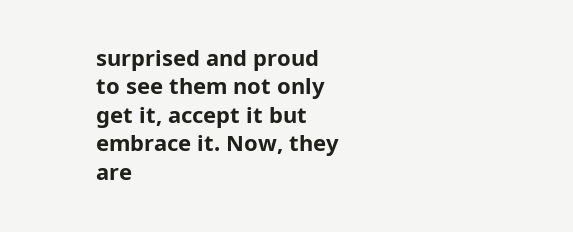surprised and proud to see them not only get it, accept it but embrace it. Now, they are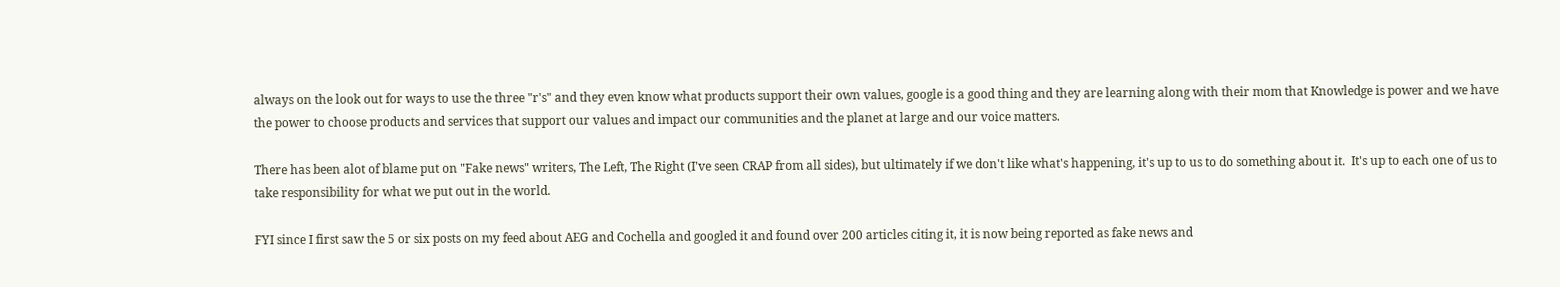always on the look out for ways to use the three "r's" and they even know what products support their own values, google is a good thing and they are learning along with their mom that Knowledge is power and we have the power to choose products and services that support our values and impact our communities and the planet at large and our voice matters.

There has been alot of blame put on "Fake news" writers, The Left, The Right (I've seen CRAP from all sides), but ultimately if we don't like what's happening, it's up to us to do something about it.  It's up to each one of us to take responsibility for what we put out in the world.

FYI since I first saw the 5 or six posts on my feed about AEG and Cochella and googled it and found over 200 articles citing it, it is now being reported as fake news and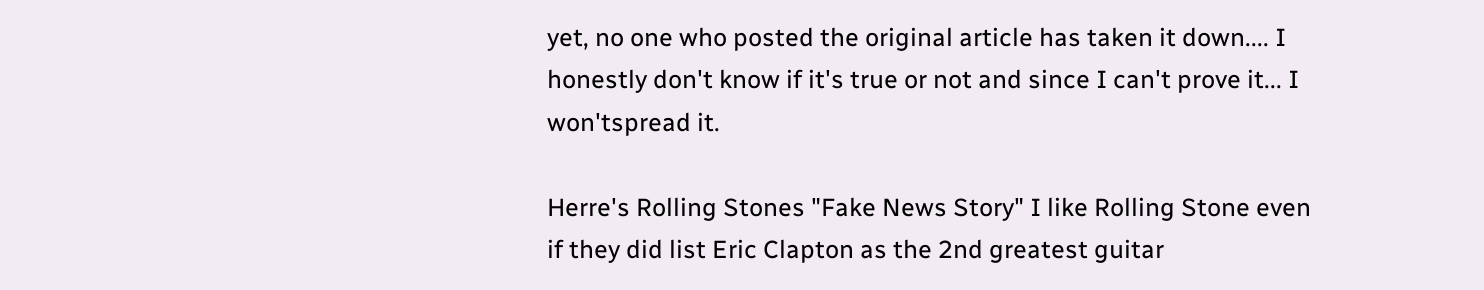yet, no one who posted the original article has taken it down.... I honestly don't know if it's true or not and since I can't prove it... I won'tspread it.

Herre's Rolling Stones "Fake News Story" I like Rolling Stone even if they did list Eric Clapton as the 2nd greatest guitar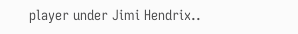player under Jimi Hendrix..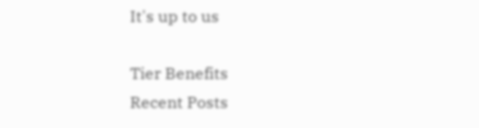It's up to us

Tier Benefits
Recent Posts